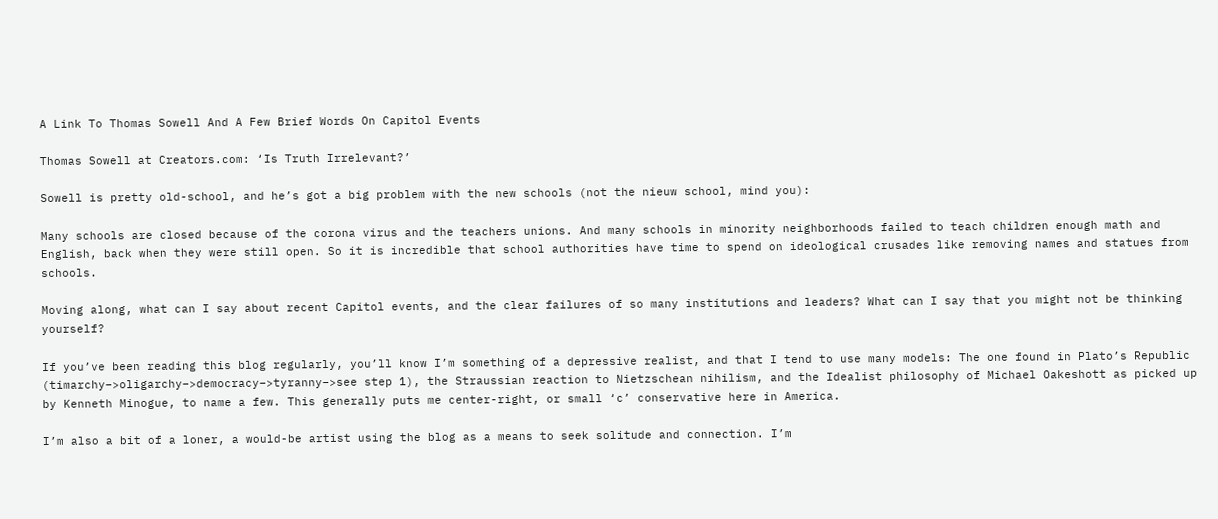A Link To Thomas Sowell And A Few Brief Words On Capitol Events

Thomas Sowell at Creators.com: ‘Is Truth Irrelevant?’

Sowell is pretty old-school, and he’s got a big problem with the new schools (not the nieuw school, mind you):

Many schools are closed because of the corona virus and the teachers unions. And many schools in minority neighborhoods failed to teach children enough math and English, back when they were still open. So it is incredible that school authorities have time to spend on ideological crusades like removing names and statues from schools.

Moving along, what can I say about recent Capitol events, and the clear failures of so many institutions and leaders? What can I say that you might not be thinking yourself?

If you’ve been reading this blog regularly, you’ll know I’m something of a depressive realist, and that I tend to use many models: The one found in Plato’s Republic (timarchy–>oligarchy–>democracy–>tyranny–>see step 1), the Straussian reaction to Nietzschean nihilism, and the Idealist philosophy of Michael Oakeshott as picked up by Kenneth Minogue, to name a few. This generally puts me center-right, or small ‘c’ conservative here in America.

I’m also a bit of a loner, a would-be artist using the blog as a means to seek solitude and connection. I’m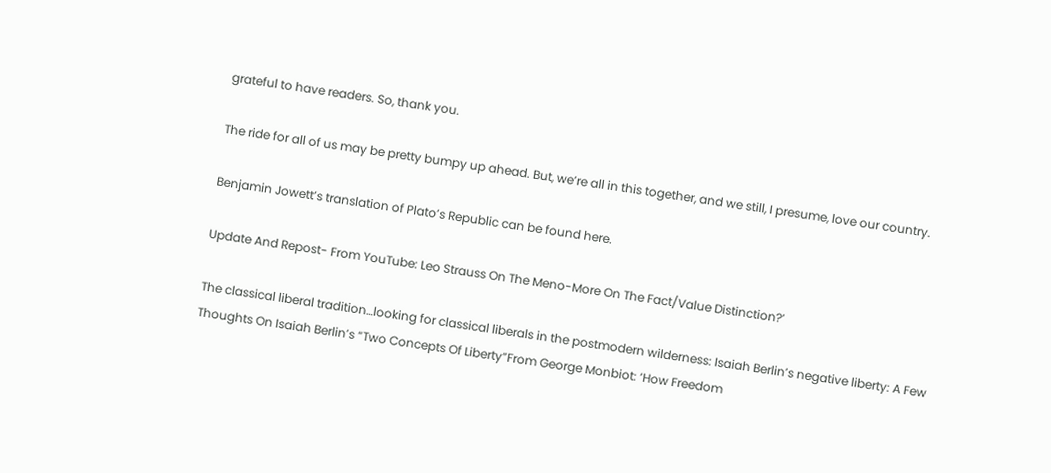grateful to have readers. So, thank you.

The ride for all of us may be pretty bumpy up ahead. But, we’re all in this together, and we still, I presume, love our country.

Benjamin Jowett’s translation of Plato’s Republic can be found here.

Update And Repost- From YouTube: Leo Strauss On The Meno-More On The Fact/Value Distinction?’

The classical liberal tradition…looking for classical liberals in the postmodern wilderness: Isaiah Berlin’s negative liberty: A Few Thoughts On Isaiah Berlin’s “Two Concepts Of Liberty”From George Monbiot: ‘How Freedom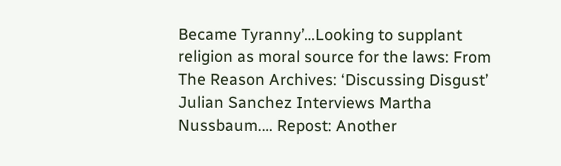Became Tyranny’…Looking to supplant religion as moral source for the laws: From The Reason Archives: ‘Discussing Disgust’ Julian Sanchez Interviews Martha Nussbaum.… Repost: Another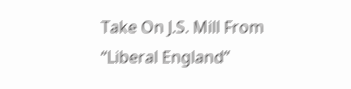Take On J.S. Mill From “Liberal England”